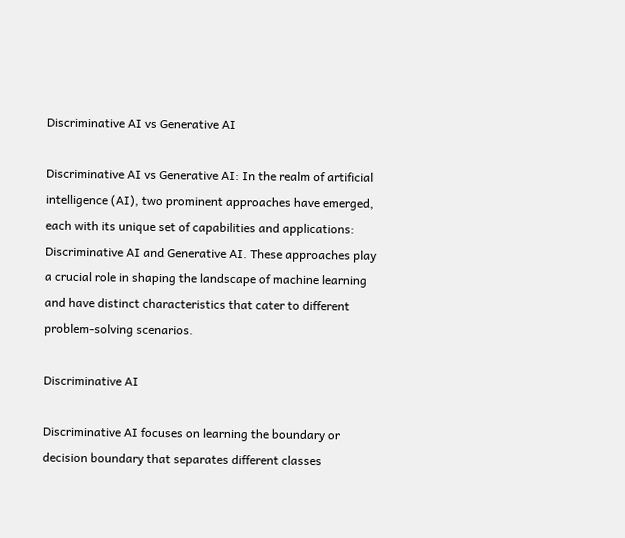Discriminative AI vs Generative AI

Discriminative AI vs Generative AI: In the realm of artificial intelligence (AI), two prominent approaches have emerged, each with its unique set of capabilities and applications: Discriminative AI and Generative AI. These approaches play a crucial role in shaping the landscape of machine learning and have distinct characteristics that cater to different problem-solving scenarios.

Discriminative AI

Discriminative AI focuses on learning the boundary or decision boundary that separates different classes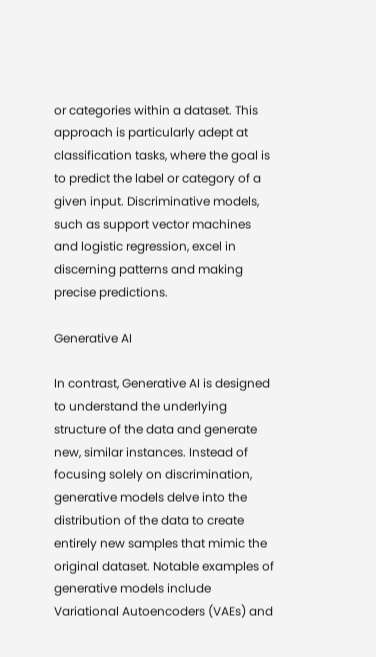or categories within a dataset. This approach is particularly adept at classification tasks, where the goal is to predict the label or category of a given input. Discriminative models, such as support vector machines and logistic regression, excel in discerning patterns and making precise predictions.

Generative AI

In contrast, Generative AI is designed to understand the underlying structure of the data and generate new, similar instances. Instead of focusing solely on discrimination, generative models delve into the distribution of the data to create entirely new samples that mimic the original dataset. Notable examples of generative models include Variational Autoencoders (VAEs) and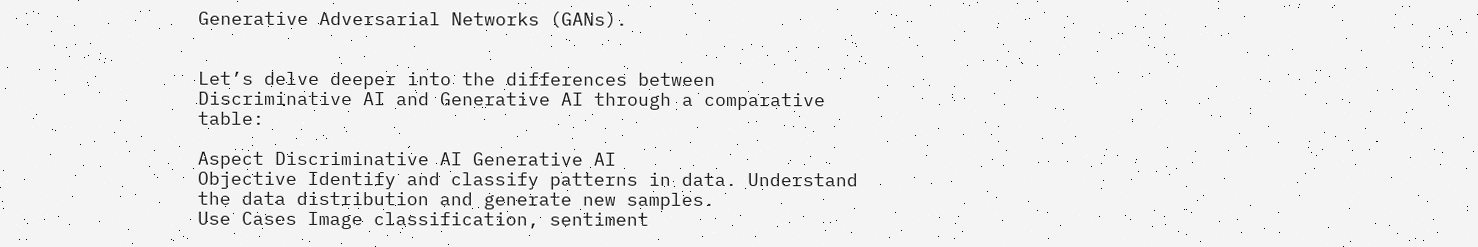Generative Adversarial Networks (GANs).


Let’s delve deeper into the differences between Discriminative AI and Generative AI through a comparative table:

Aspect Discriminative AI Generative AI
Objective Identify and classify patterns in data. Understand the data distribution and generate new samples.
Use Cases Image classification, sentiment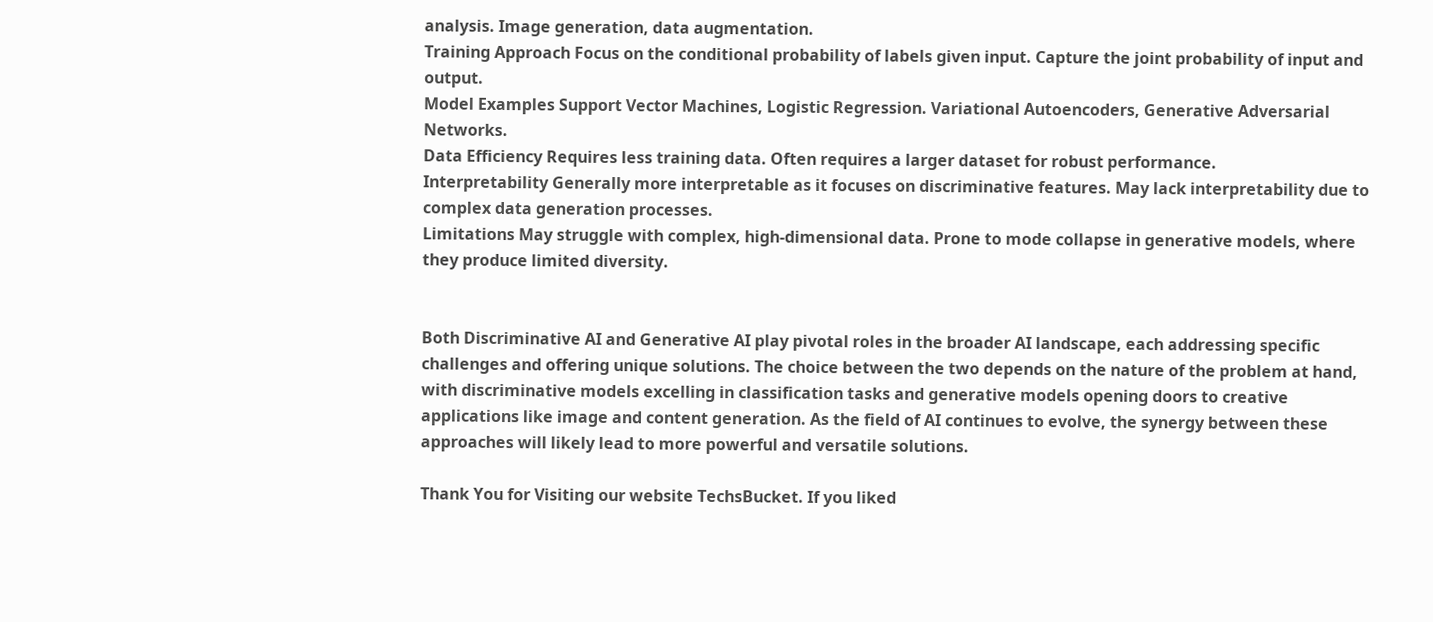analysis. Image generation, data augmentation.
Training Approach Focus on the conditional probability of labels given input. Capture the joint probability of input and output.
Model Examples Support Vector Machines, Logistic Regression. Variational Autoencoders, Generative Adversarial Networks.
Data Efficiency Requires less training data. Often requires a larger dataset for robust performance.
Interpretability Generally more interpretable as it focuses on discriminative features. May lack interpretability due to complex data generation processes.
Limitations May struggle with complex, high-dimensional data. Prone to mode collapse in generative models, where they produce limited diversity.


Both Discriminative AI and Generative AI play pivotal roles in the broader AI landscape, each addressing specific challenges and offering unique solutions. The choice between the two depends on the nature of the problem at hand, with discriminative models excelling in classification tasks and generative models opening doors to creative applications like image and content generation. As the field of AI continues to evolve, the synergy between these approaches will likely lead to more powerful and versatile solutions.

Thank You for Visiting our website TechsBucket. If you liked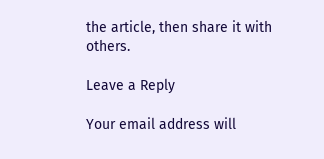the article, then share it with others.

Leave a Reply

Your email address will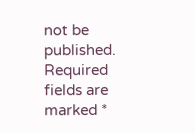not be published. Required fields are marked *